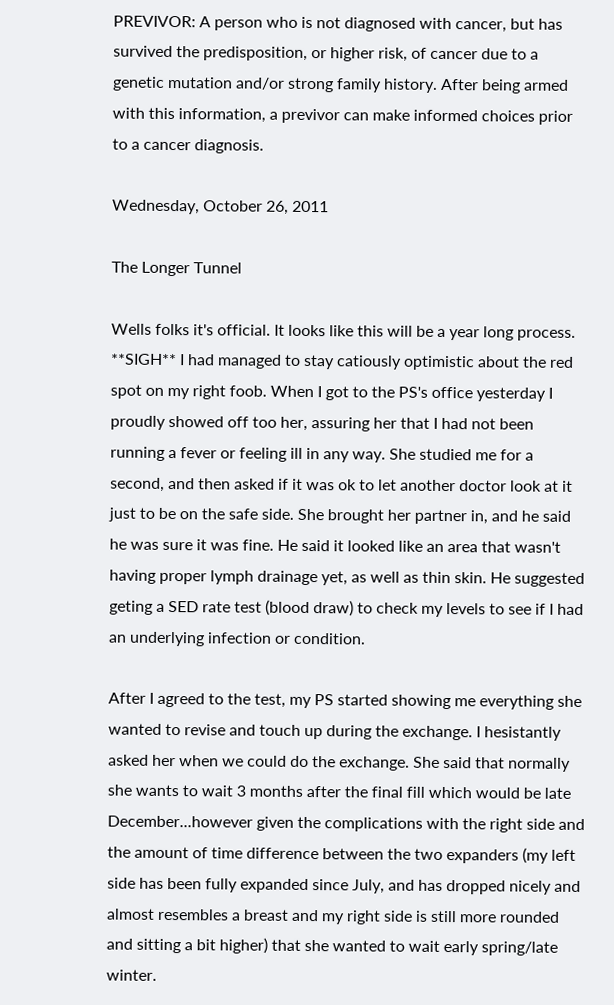PREVIVOR: A person who is not diagnosed with cancer, but has survived the predisposition, or higher risk, of cancer due to a genetic mutation and/or strong family history. After being armed with this information, a previvor can make informed choices prior to a cancer diagnosis.

Wednesday, October 26, 2011

The Longer Tunnel

Wells folks it's official. It looks like this will be a year long process. **SIGH** I had managed to stay catiously optimistic about the red spot on my right foob. When I got to the PS's office yesterday I proudly showed off too her, assuring her that I had not been running a fever or feeling ill in any way. She studied me for a second, and then asked if it was ok to let another doctor look at it just to be on the safe side. She brought her partner in, and he said he was sure it was fine. He said it looked like an area that wasn't having proper lymph drainage yet, as well as thin skin. He suggested geting a SED rate test (blood draw) to check my levels to see if I had an underlying infection or condition.

After I agreed to the test, my PS started showing me everything she wanted to revise and touch up during the exchange. I hesistantly asked her when we could do the exchange. She said that normally she wants to wait 3 months after the final fill which would be late December...however given the complications with the right side and the amount of time difference between the two expanders (my left side has been fully expanded since July, and has dropped nicely and almost resembles a breast and my right side is still more rounded and sitting a bit higher) that she wanted to wait early spring/late winter.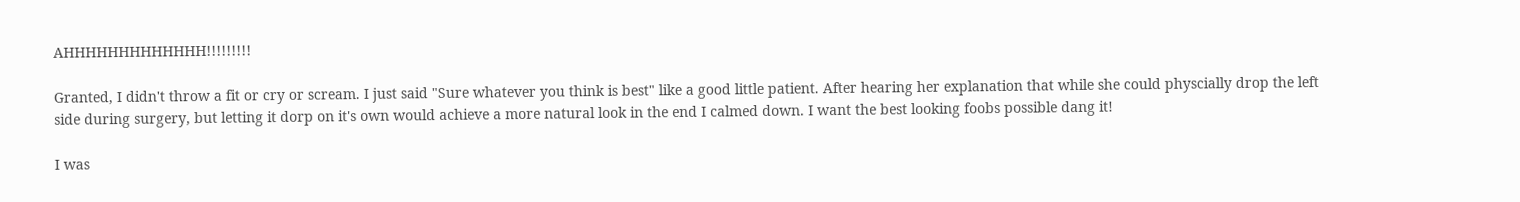AHHHHHHHHHHHHH!!!!!!!!!

Granted, I didn't throw a fit or cry or scream. I just said "Sure whatever you think is best" like a good little patient. After hearing her explanation that while she could physcially drop the left side during surgery, but letting it dorp on it's own would achieve a more natural look in the end I calmed down. I want the best looking foobs possible dang it!

I was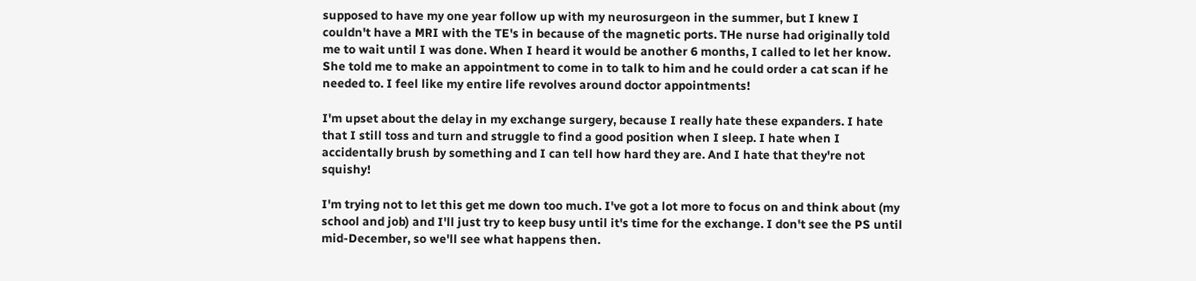supposed to have my one year follow up with my neurosurgeon in the summer, but I knew I couldn't have a MRI with the TE's in because of the magnetic ports. THe nurse had originally told me to wait until I was done. When I heard it would be another 6 months, I called to let her know. She told me to make an appointment to come in to talk to him and he could order a cat scan if he needed to. I feel like my entire life revolves around doctor appointments!

I'm upset about the delay in my exchange surgery, because I really hate these expanders. I hate that I still toss and turn and struggle to find a good position when I sleep. I hate when I accidentally brush by something and I can tell how hard they are. And I hate that they're not squishy!

I'm trying not to let this get me down too much. I've got a lot more to focus on and think about (my school and job) and I'll just try to keep busy until it's time for the exchange. I don't see the PS until mid-December, so we'll see what happens then.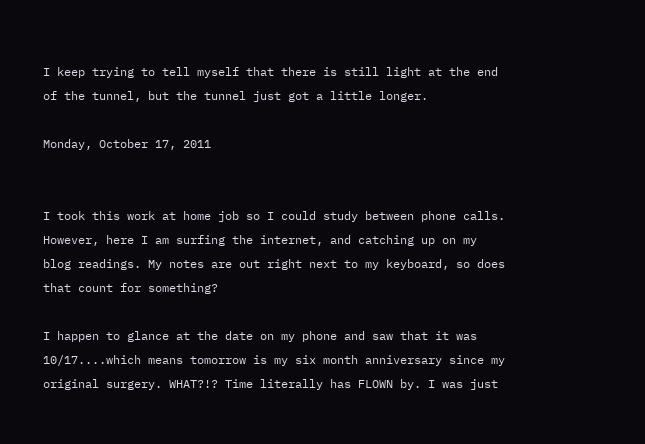I keep trying to tell myself that there is still light at the end of the tunnel, but the tunnel just got a little longer.

Monday, October 17, 2011


I took this work at home job so I could study between phone calls. However, here I am surfing the internet, and catching up on my blog readings. My notes are out right next to my keyboard, so does that count for something?

I happen to glance at the date on my phone and saw that it was 10/17....which means tomorrow is my six month anniversary since my original surgery. WHAT?!? Time literally has FLOWN by. I was just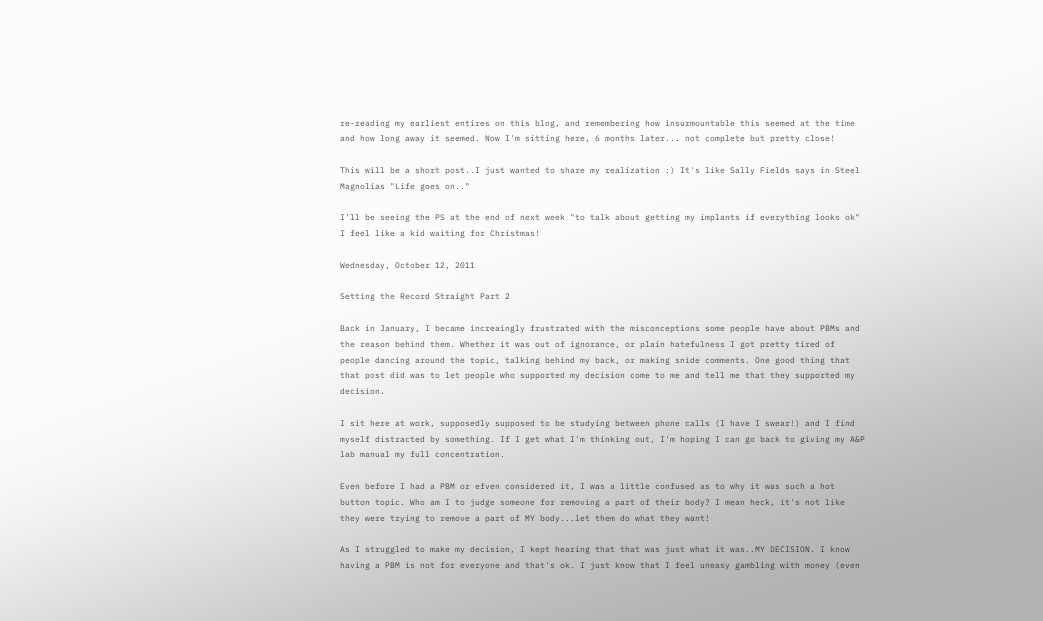re-reading my earliest entires on this blog, and remembering how insurmountable this seemed at the time and how long away it seemed. Now I'm sitting here, 6 months later... not complete but pretty close!

This will be a short post..I just wanted to share my realization :) It's like Sally Fields says in Steel Magnolias "Life goes on.."

I'll be seeing the PS at the end of next week "to talk about getting my implants if everything looks ok" I feel like a kid waiting for Christmas!

Wednesday, October 12, 2011

Setting the Record Straight Part 2

Back in January, I became increaingly frustrated with the misconceptions some people have about PBMs and the reason behind them. Whether it was out of ignorance, or plain hatefulness I got pretty tired of people dancing around the topic, talking behind my back, or making snide comments. One good thing that that post did was to let people who supported my decision come to me and tell me that they supported my decision.

I sit here at work, supposedly supposed to be studying between phone calls (I have I swear!) and I find myself distracted by something. If I get what I'm thinking out, I'm hoping I can go back to giving my A&P lab manual my full concentration.

Even before I had a PBM or efven considered it, I was a little confused as to why it was such a hot button topic. Who am I to judge someone for removing a part of their body? I mean heck, it's not like they were trying to remove a part of MY body...let them do what they want!

As I struggled to make my decision, I kept hearing that that was just what it was..MY DECISION. I know having a PBM is not for everyone and that's ok. I just know that I feel uneasy gambling with money (even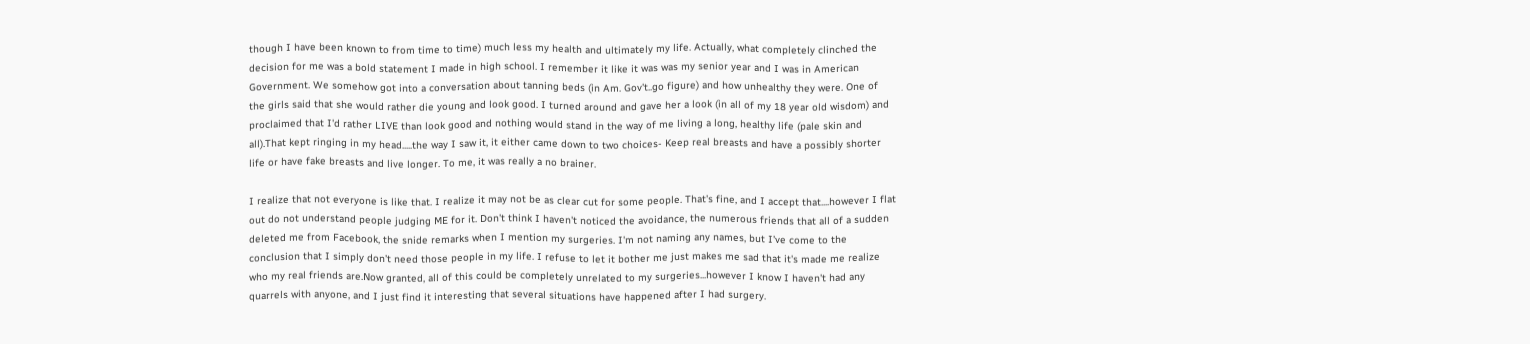though I have been known to from time to time) much less my health and ultimately my life. Actually, what completely clinched the decision for me was a bold statement I made in high school. I remember it like it was was my senior year and I was in American Government. We somehow got into a conversation about tanning beds (in Am. Gov't..go figure) and how unhealthy they were. One of the girls said that she would rather die young and look good. I turned around and gave her a look (in all of my 18 year old wisdom) and proclaimed that I'd rather LIVE than look good and nothing would stand in the way of me living a long, healthy life (pale skin and all).That kept ringing in my head.....the way I saw it, it either came down to two choices- Keep real breasts and have a possibly shorter life or have fake breasts and live longer. To me, it was really a no brainer.

I realize that not everyone is like that. I realize it may not be as clear cut for some people. That's fine, and I accept that....however I flat out do not understand people judging ME for it. Don't think I haven't noticed the avoidance, the numerous friends that all of a sudden deleted me from Facebook, the snide remarks when I mention my surgeries. I'm not naming any names, but I've come to the conclusion that I simply don't need those people in my life. I refuse to let it bother me just makes me sad that it's made me realize who my real friends are.Now granted, all of this could be completely unrelated to my surgeries...however I know I haven't had any quarrels with anyone, and I just find it interesting that several situations have happened after I had surgery.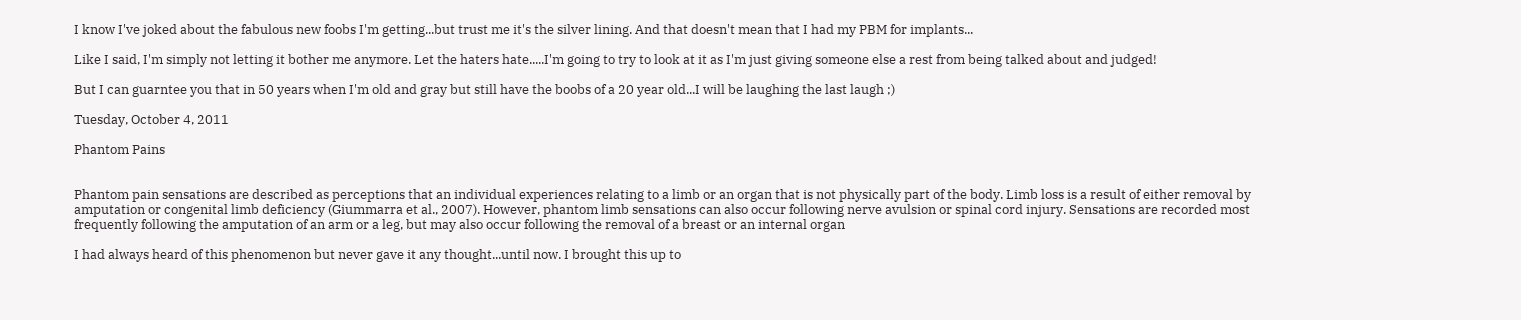I know I've joked about the fabulous new foobs I'm getting...but trust me it's the silver lining. And that doesn't mean that I had my PBM for implants...

Like I said, I'm simply not letting it bother me anymore. Let the haters hate.....I'm going to try to look at it as I'm just giving someone else a rest from being talked about and judged!

But I can guarntee you that in 50 years when I'm old and gray but still have the boobs of a 20 year old...I will be laughing the last laugh ;)

Tuesday, October 4, 2011

Phantom Pains


Phantom pain sensations are described as perceptions that an individual experiences relating to a limb or an organ that is not physically part of the body. Limb loss is a result of either removal by amputation or congenital limb deficiency (Giummarra et al., 2007). However, phantom limb sensations can also occur following nerve avulsion or spinal cord injury. Sensations are recorded most frequently following the amputation of an arm or a leg, but may also occur following the removal of a breast or an internal organ

I had always heard of this phenomenon but never gave it any thought...until now. I brought this up to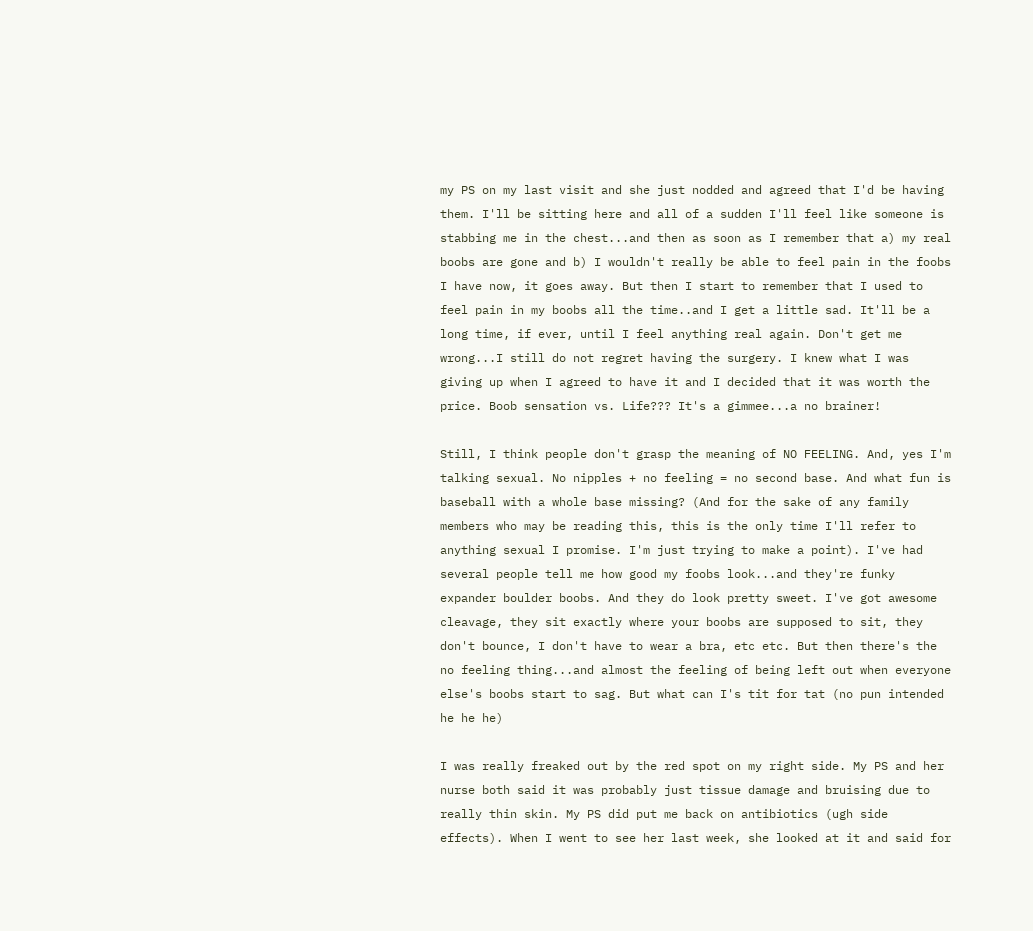my PS on my last visit and she just nodded and agreed that I'd be having them. I'll be sitting here and all of a sudden I'll feel like someone is stabbing me in the chest...and then as soon as I remember that a) my real boobs are gone and b) I wouldn't really be able to feel pain in the foobs I have now, it goes away. But then I start to remember that I used to feel pain in my boobs all the time..and I get a little sad. It'll be a long time, if ever, until I feel anything real again. Don't get me wrong...I still do not regret having the surgery. I knew what I was giving up when I agreed to have it and I decided that it was worth the price. Boob sensation vs. Life??? It's a gimmee...a no brainer!

Still, I think people don't grasp the meaning of NO FEELING. And, yes I'm talking sexual. No nipples + no feeling = no second base. And what fun is baseball with a whole base missing? (And for the sake of any family members who may be reading this, this is the only time I'll refer to anything sexual I promise. I'm just trying to make a point). I've had several people tell me how good my foobs look...and they're funky expander boulder boobs. And they do look pretty sweet. I've got awesome cleavage, they sit exactly where your boobs are supposed to sit, they don't bounce, I don't have to wear a bra, etc etc. But then there's the no feeling thing...and almost the feeling of being left out when everyone else's boobs start to sag. But what can I's tit for tat (no pun intended he he he)

I was really freaked out by the red spot on my right side. My PS and her nurse both said it was probably just tissue damage and bruising due to really thin skin. My PS did put me back on antibiotics (ugh side effects). When I went to see her last week, she looked at it and said for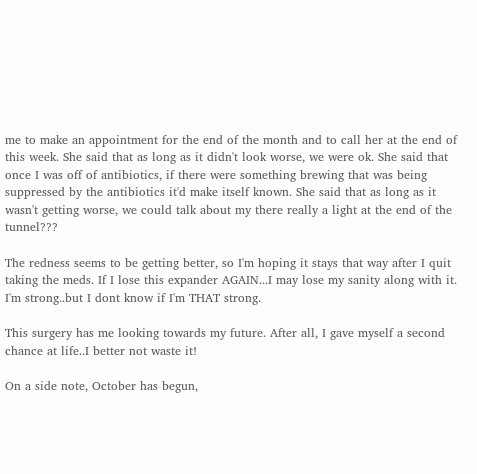me to make an appointment for the end of the month and to call her at the end of this week. She said that as long as it didn't look worse, we were ok. She said that once I was off of antibiotics, if there were something brewing that was being suppressed by the antibiotics it'd make itself known. She said that as long as it wasn't getting worse, we could talk about my there really a light at the end of the tunnel???

The redness seems to be getting better, so I'm hoping it stays that way after I quit taking the meds. If I lose this expander AGAIN...I may lose my sanity along with it. I'm strong..but I dont know if I'm THAT strong.

This surgery has me looking towards my future. After all, I gave myself a second chance at life..I better not waste it!

On a side note, October has begun,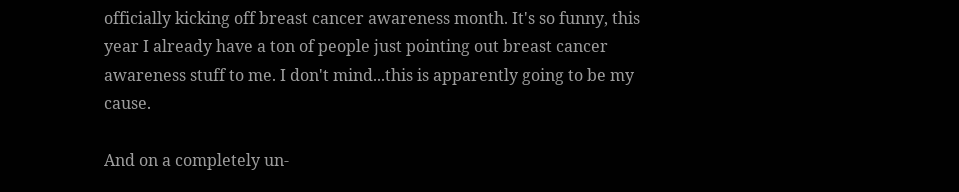officially kicking off breast cancer awareness month. It's so funny, this year I already have a ton of people just pointing out breast cancer awareness stuff to me. I don't mind...this is apparently going to be my cause.

And on a completely un-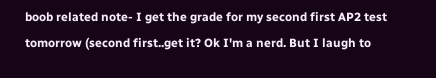boob related note- I get the grade for my second first AP2 test tomorrow (second first..get it? Ok I'm a nerd. But I laugh to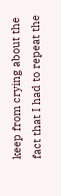keep from crying about the fact that I had to repeat the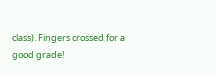class). Fingers crossed for a good grade!